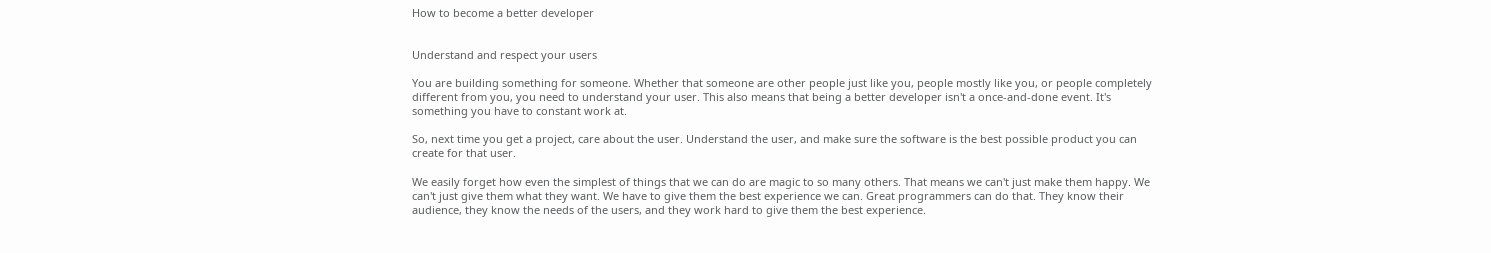How to become a better developer


Understand and respect your users

You are building something for someone. Whether that someone are other people just like you, people mostly like you, or people completely different from you, you need to understand your user. This also means that being a better developer isn't a once-and-done event. It's something you have to constant work at.

So, next time you get a project, care about the user. Understand the user, and make sure the software is the best possible product you can create for that user.

We easily forget how even the simplest of things that we can do are magic to so many others. That means we can't just make them happy. We can't just give them what they want. We have to give them the best experience we can. Great programmers can do that. They know their audience, they know the needs of the users, and they work hard to give them the best experience.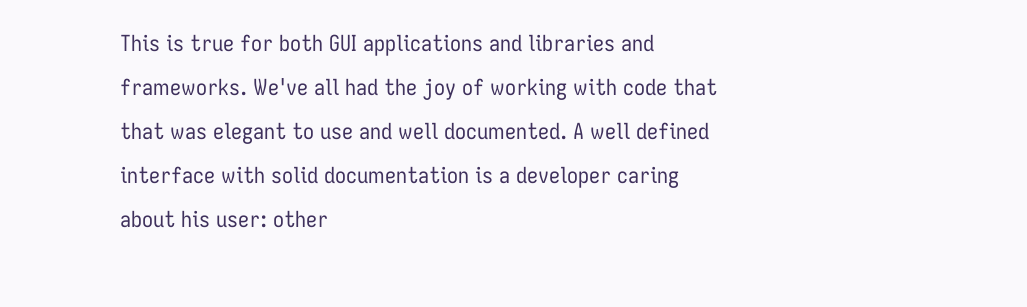This is true for both GUI applications and libraries and frameworks. We've all had the joy of working with code that that was elegant to use and well documented. A well defined interface with solid documentation is a developer caring about his user: other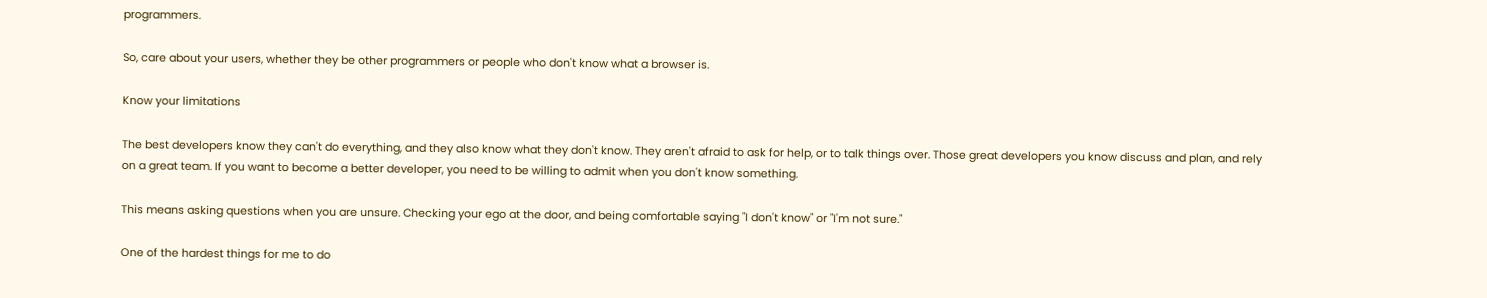programmers.

So, care about your users, whether they be other programmers or people who don't know what a browser is.

Know your limitations

The best developers know they can't do everything, and they also know what they don't know. They aren't afraid to ask for help, or to talk things over. Those great developers you know discuss and plan, and rely on a great team. If you want to become a better developer, you need to be willing to admit when you don't know something.

This means asking questions when you are unsure. Checking your ego at the door, and being comfortable saying "I don't know" or "I'm not sure."

One of the hardest things for me to do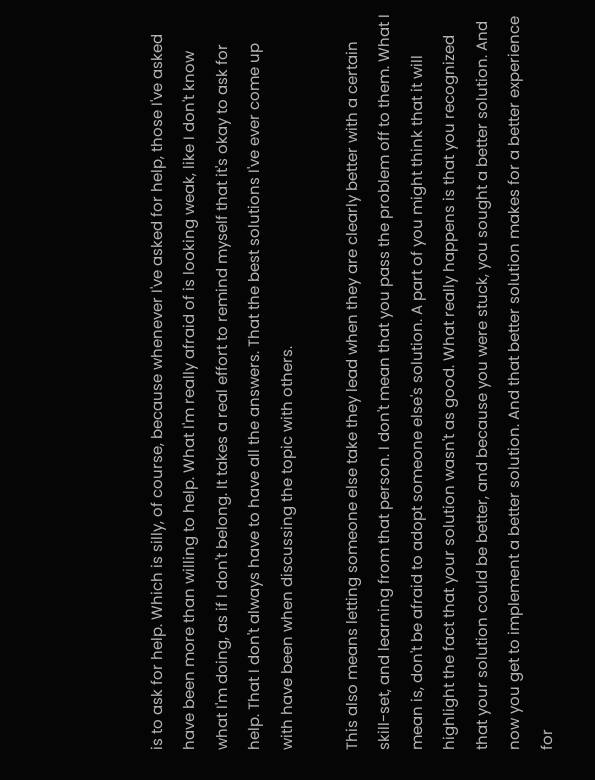is to ask for help. Which is silly, of course, because whenever I've asked for help, those I've asked have been more than willing to help. What I'm really afraid of is looking weak, like I don't know what I'm doing, as if I don't belong. It takes a real effort to remind myself that it's okay to ask for help. That I don't always have to have all the answers. That the best solutions I've ever come up with have been when discussing the topic with others.

This also means letting someone else take they lead when they are clearly better with a certain skill-set, and learning from that person. I don't mean that you pass the problem off to them. What I mean is, don't be afraid to adopt someone else's solution. A part of you might think that it will highlight the fact that your solution wasn't as good. What really happens is that you recognized that your solution could be better, and because you were stuck, you sought a better solution. And now you get to implement a better solution. And that better solution makes for a better experience for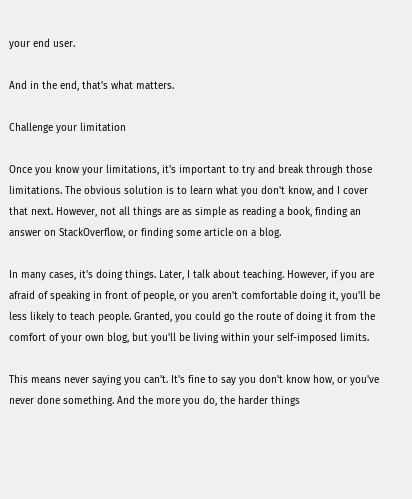your end user.

And in the end, that's what matters.

Challenge your limitation

Once you know your limitations, it's important to try and break through those limitations. The obvious solution is to learn what you don't know, and I cover that next. However, not all things are as simple as reading a book, finding an answer on StackOverflow, or finding some article on a blog.

In many cases, it's doing things. Later, I talk about teaching. However, if you are afraid of speaking in front of people, or you aren't comfortable doing it, you'll be less likely to teach people. Granted, you could go the route of doing it from the comfort of your own blog, but you'll be living within your self-imposed limits.

This means never saying you can't. It's fine to say you don't know how, or you've never done something. And the more you do, the harder things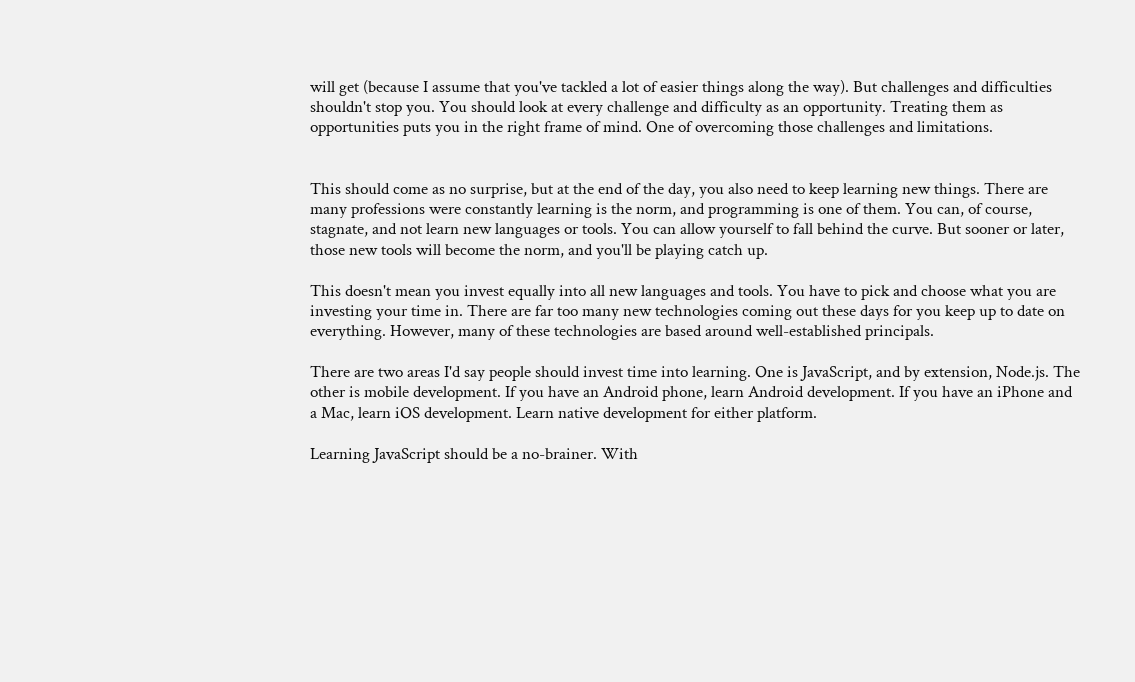will get (because I assume that you've tackled a lot of easier things along the way). But challenges and difficulties shouldn't stop you. You should look at every challenge and difficulty as an opportunity. Treating them as opportunities puts you in the right frame of mind. One of overcoming those challenges and limitations.


This should come as no surprise, but at the end of the day, you also need to keep learning new things. There are many professions were constantly learning is the norm, and programming is one of them. You can, of course, stagnate, and not learn new languages or tools. You can allow yourself to fall behind the curve. But sooner or later, those new tools will become the norm, and you'll be playing catch up.

This doesn't mean you invest equally into all new languages and tools. You have to pick and choose what you are investing your time in. There are far too many new technologies coming out these days for you keep up to date on everything. However, many of these technologies are based around well-established principals.

There are two areas I'd say people should invest time into learning. One is JavaScript, and by extension, Node.js. The other is mobile development. If you have an Android phone, learn Android development. If you have an iPhone and a Mac, learn iOS development. Learn native development for either platform.

Learning JavaScript should be a no-brainer. With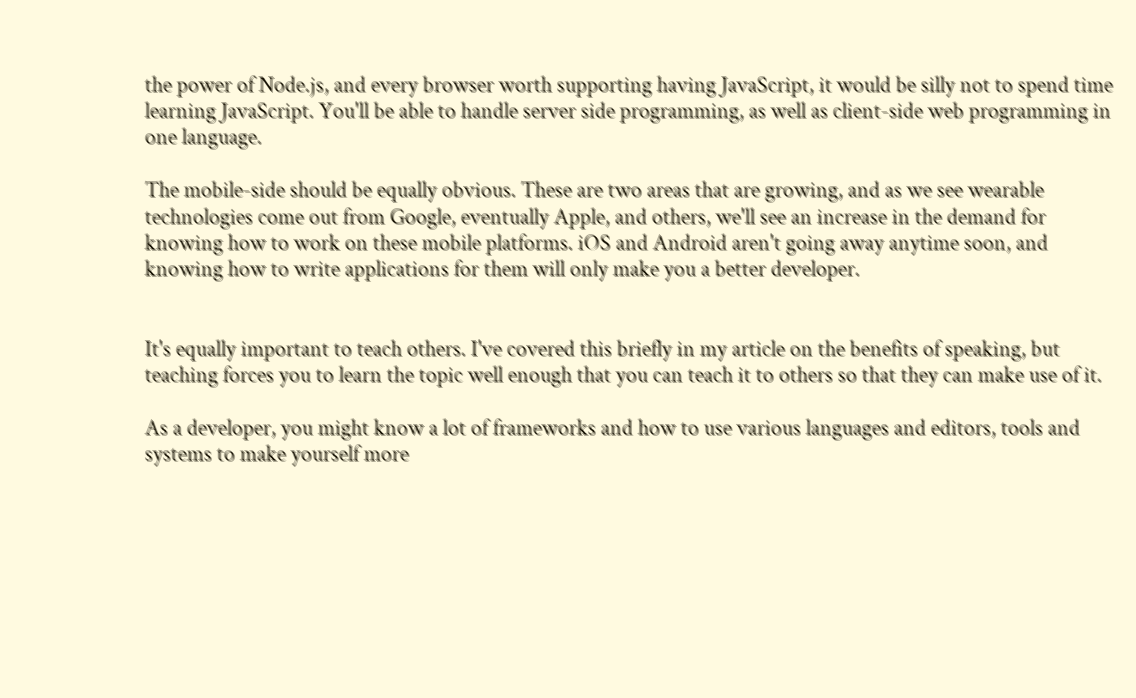the power of Node.js, and every browser worth supporting having JavaScript, it would be silly not to spend time learning JavaScript. You'll be able to handle server side programming, as well as client-side web programming in one language.

The mobile-side should be equally obvious. These are two areas that are growing, and as we see wearable technologies come out from Google, eventually Apple, and others, we'll see an increase in the demand for knowing how to work on these mobile platforms. iOS and Android aren't going away anytime soon, and knowing how to write applications for them will only make you a better developer.


It's equally important to teach others. I've covered this briefly in my article on the benefits of speaking, but teaching forces you to learn the topic well enough that you can teach it to others so that they can make use of it.

As a developer, you might know a lot of frameworks and how to use various languages and editors, tools and systems to make yourself more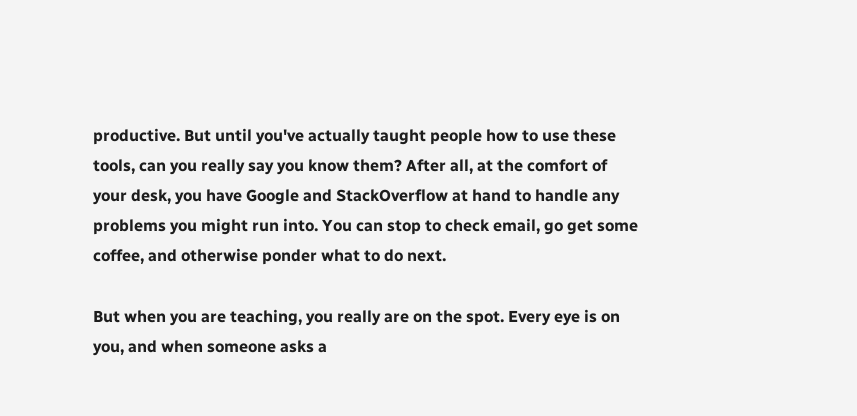productive. But until you've actually taught people how to use these tools, can you really say you know them? After all, at the comfort of your desk, you have Google and StackOverflow at hand to handle any problems you might run into. You can stop to check email, go get some coffee, and otherwise ponder what to do next.

But when you are teaching, you really are on the spot. Every eye is on you, and when someone asks a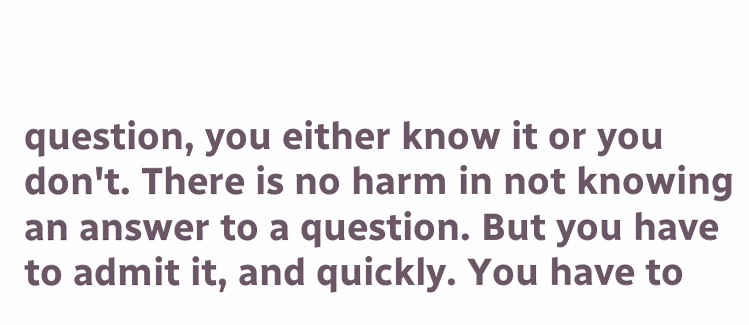question, you either know it or you don't. There is no harm in not knowing an answer to a question. But you have to admit it, and quickly. You have to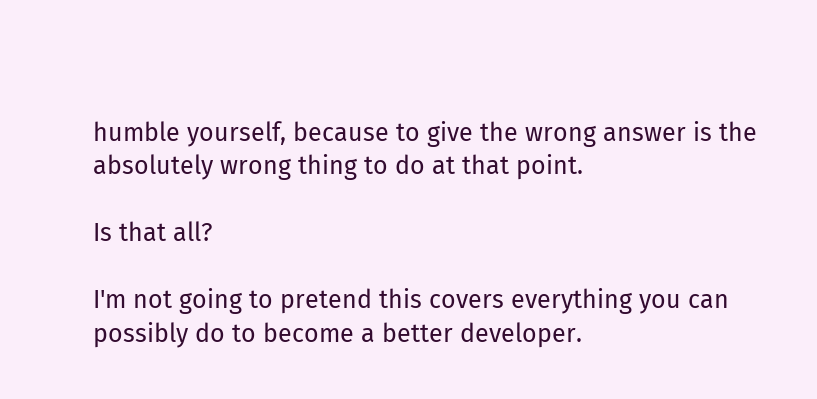humble yourself, because to give the wrong answer is the absolutely wrong thing to do at that point.

Is that all?

I'm not going to pretend this covers everything you can possibly do to become a better developer.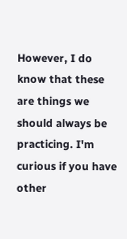However, I do know that these are things we should always be practicing. I'm curious if you have other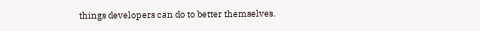things developers can do to better themselves.